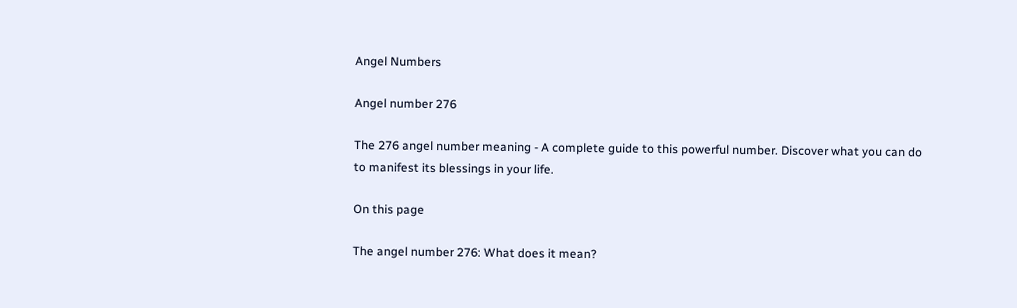Angel Numbers

Angel number 276

The 276 angel number meaning - A complete guide to this powerful number. Discover what you can do to manifest its blessings in your life.

On this page

The angel number 276: What does it mean?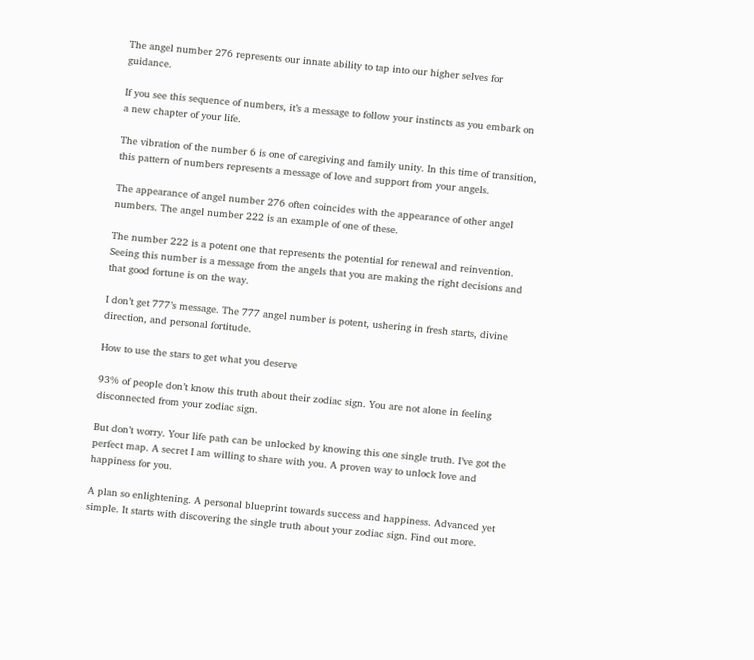The angel number 276 represents our innate ability to tap into our higher selves for guidance.

If you see this sequence of numbers, it’s a message to follow your instincts as you embark on a new chapter of your life.

The vibration of the number 6 is one of caregiving and family unity. In this time of transition, this pattern of numbers represents a message of love and support from your angels.

The appearance of angel number 276 often coincides with the appearance of other angel numbers. The angel number 222 is an example of one of these.

The number 222 is a potent one that represents the potential for renewal and reinvention. Seeing this number is a message from the angels that you are making the right decisions and that good fortune is on the way.

I don’t get 777’s message. The 777 angel number is potent, ushering in fresh starts, divine direction, and personal fortitude.

How to use the stars to get what you deserve

93% of people don’t know this truth about their zodiac sign. You are not alone in feeling disconnected from your zodiac sign.

But don’t worry. Your life path can be unlocked by knowing this one single truth. I’ve got the perfect map. A secret I am willing to share with you. A proven way to unlock love and happiness for you.

A plan so enlightening. A personal blueprint towards success and happiness. Advanced yet simple. It starts with discovering the single truth about your zodiac sign. Find out more.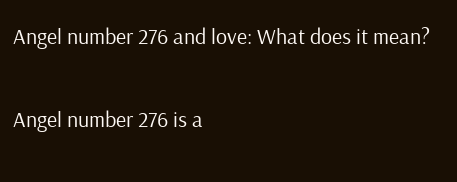Angel number 276 and love: What does it mean?

Angel number 276 is a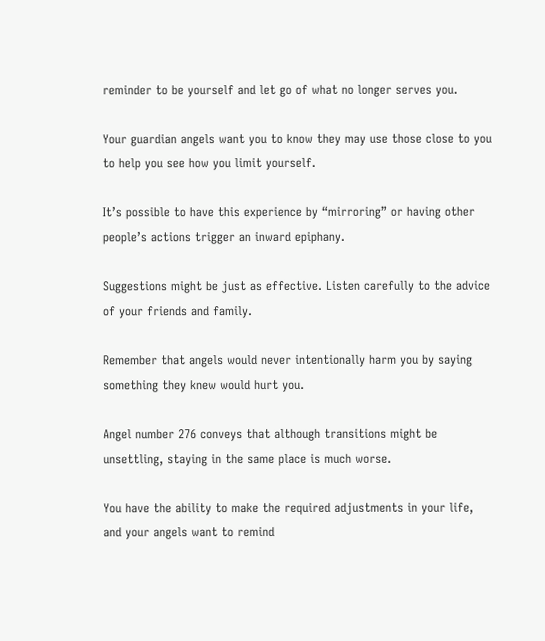reminder to be yourself and let go of what no longer serves you.

Your guardian angels want you to know they may use those close to you to help you see how you limit yourself.

It’s possible to have this experience by “mirroring” or having other people’s actions trigger an inward epiphany.

Suggestions might be just as effective. Listen carefully to the advice of your friends and family.

Remember that angels would never intentionally harm you by saying something they knew would hurt you.

Angel number 276 conveys that although transitions might be unsettling, staying in the same place is much worse.

You have the ability to make the required adjustments in your life, and your angels want to remind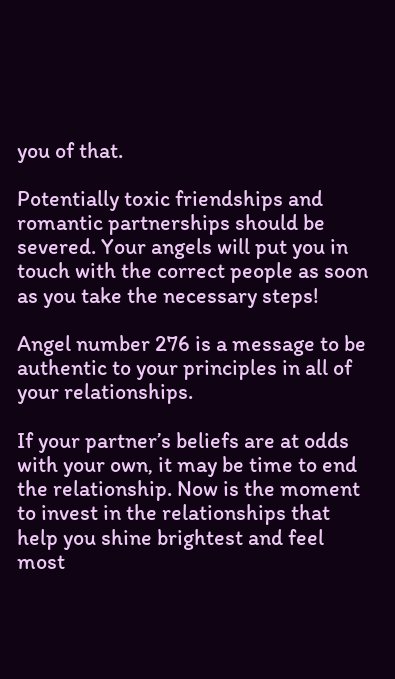you of that.

Potentially toxic friendships and romantic partnerships should be severed. Your angels will put you in touch with the correct people as soon as you take the necessary steps!

Angel number 276 is a message to be authentic to your principles in all of your relationships.

If your partner’s beliefs are at odds with your own, it may be time to end the relationship. Now is the moment to invest in the relationships that help you shine brightest and feel most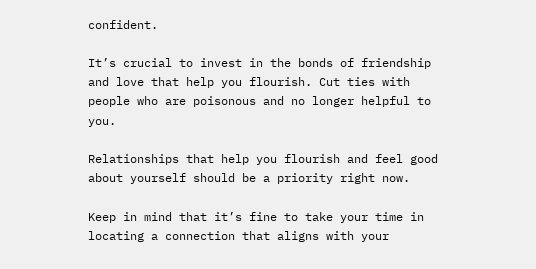confident.

It’s crucial to invest in the bonds of friendship and love that help you flourish. Cut ties with people who are poisonous and no longer helpful to you.

Relationships that help you flourish and feel good about yourself should be a priority right now.

Keep in mind that it’s fine to take your time in locating a connection that aligns with your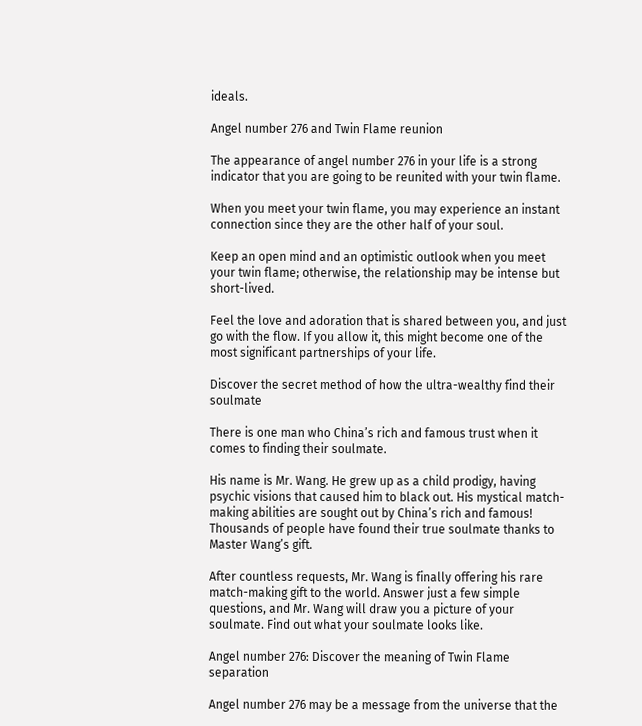ideals.

Angel number 276 and Twin Flame reunion

The appearance of angel number 276 in your life is a strong indicator that you are going to be reunited with your twin flame.

When you meet your twin flame, you may experience an instant connection since they are the other half of your soul.

Keep an open mind and an optimistic outlook when you meet your twin flame; otherwise, the relationship may be intense but short-lived.

Feel the love and adoration that is shared between you, and just go with the flow. If you allow it, this might become one of the most significant partnerships of your life.

Discover the secret method of how the ultra-wealthy find their soulmate

There is one man who China’s rich and famous trust when it comes to finding their soulmate.

His name is Mr. Wang. He grew up as a child prodigy, having psychic visions that caused him to black out. His mystical match-making abilities are sought out by China’s rich and famous! Thousands of people have found their true soulmate thanks to Master Wang’s gift.

After countless requests, Mr. Wang is finally offering his rare match-making gift to the world. Answer just a few simple questions, and Mr. Wang will draw you a picture of your soulmate. Find out what your soulmate looks like.

Angel number 276: Discover the meaning of Twin Flame separation

Angel number 276 may be a message from the universe that the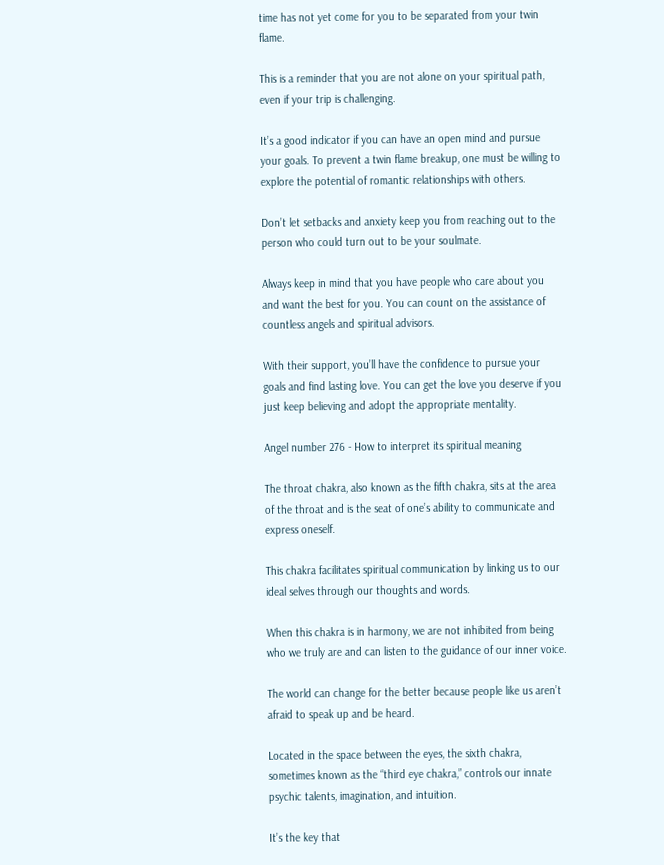time has not yet come for you to be separated from your twin flame.

This is a reminder that you are not alone on your spiritual path, even if your trip is challenging.

It’s a good indicator if you can have an open mind and pursue your goals. To prevent a twin flame breakup, one must be willing to explore the potential of romantic relationships with others.

Don’t let setbacks and anxiety keep you from reaching out to the person who could turn out to be your soulmate.

Always keep in mind that you have people who care about you and want the best for you. You can count on the assistance of countless angels and spiritual advisors.

With their support, you’ll have the confidence to pursue your goals and find lasting love. You can get the love you deserve if you just keep believing and adopt the appropriate mentality.

Angel number 276 - How to interpret its spiritual meaning

The throat chakra, also known as the fifth chakra, sits at the area of the throat and is the seat of one’s ability to communicate and express oneself.

This chakra facilitates spiritual communication by linking us to our ideal selves through our thoughts and words.

When this chakra is in harmony, we are not inhibited from being who we truly are and can listen to the guidance of our inner voice.

The world can change for the better because people like us aren’t afraid to speak up and be heard.

Located in the space between the eyes, the sixth chakra, sometimes known as the “third eye chakra,” controls our innate psychic talents, imagination, and intuition.

It’s the key that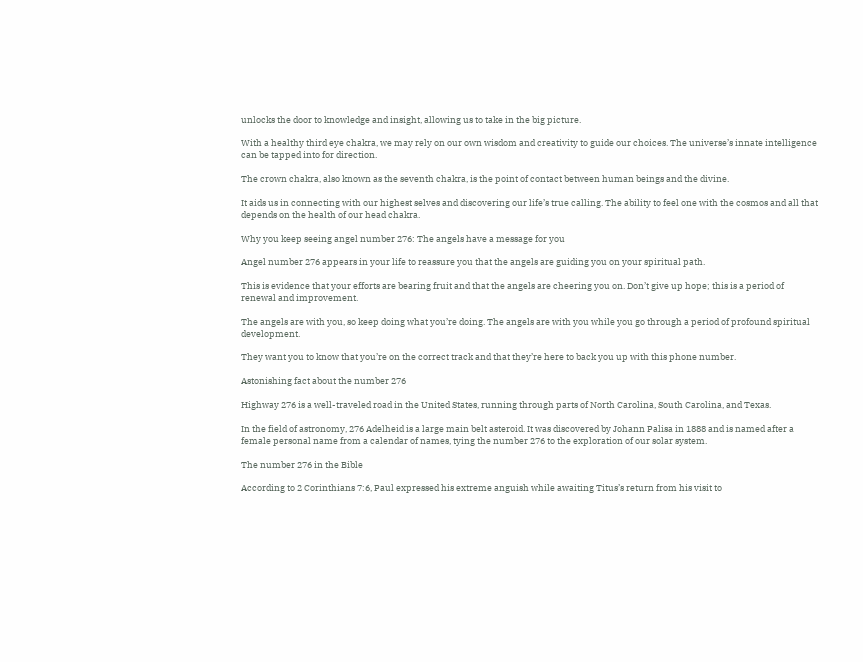unlocks the door to knowledge and insight, allowing us to take in the big picture.

With a healthy third eye chakra, we may rely on our own wisdom and creativity to guide our choices. The universe’s innate intelligence can be tapped into for direction.

The crown chakra, also known as the seventh chakra, is the point of contact between human beings and the divine.

It aids us in connecting with our highest selves and discovering our life’s true calling. The ability to feel one with the cosmos and all that depends on the health of our head chakra.

Why you keep seeing angel number 276: The angels have a message for you

Angel number 276 appears in your life to reassure you that the angels are guiding you on your spiritual path.

This is evidence that your efforts are bearing fruit and that the angels are cheering you on. Don’t give up hope; this is a period of renewal and improvement.

The angels are with you, so keep doing what you’re doing. The angels are with you while you go through a period of profound spiritual development.

They want you to know that you’re on the correct track and that they’re here to back you up with this phone number.

Astonishing fact about the number 276

Highway 276 is a well-traveled road in the United States, running through parts of North Carolina, South Carolina, and Texas.

In the field of astronomy, 276 Adelheid is a large main belt asteroid. It was discovered by Johann Palisa in 1888 and is named after a female personal name from a calendar of names, tying the number 276 to the exploration of our solar system.

The number 276 in the Bible

According to 2 Corinthians 7:6, Paul expressed his extreme anguish while awaiting Titus’s return from his visit to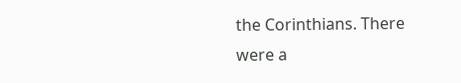the Corinthians. There were a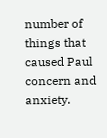number of things that caused Paul concern and anxiety.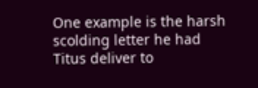One example is the harsh scolding letter he had Titus deliver to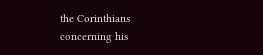the Corinthians concerning his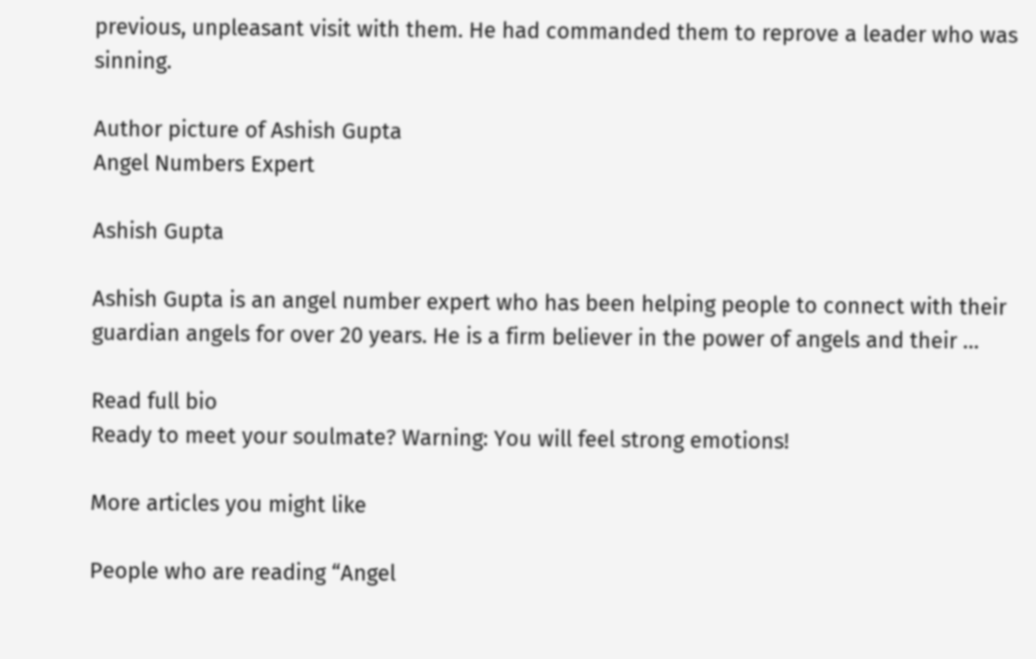previous, unpleasant visit with them. He had commanded them to reprove a leader who was sinning.

Author picture of Ashish Gupta
Angel Numbers Expert

Ashish Gupta

Ashish Gupta is an angel number expert who has been helping people to connect with their guardian angels for over 20 years. He is a firm believer in the power of angels and their …

Read full bio
Ready to meet your soulmate? Warning: You will feel strong emotions!

More articles you might like

People who are reading “Angel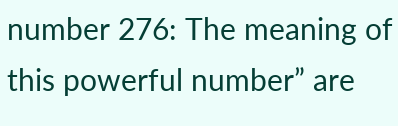number 276: The meaning of this powerful number” are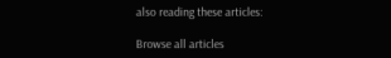also reading these articles:

Browse all articles